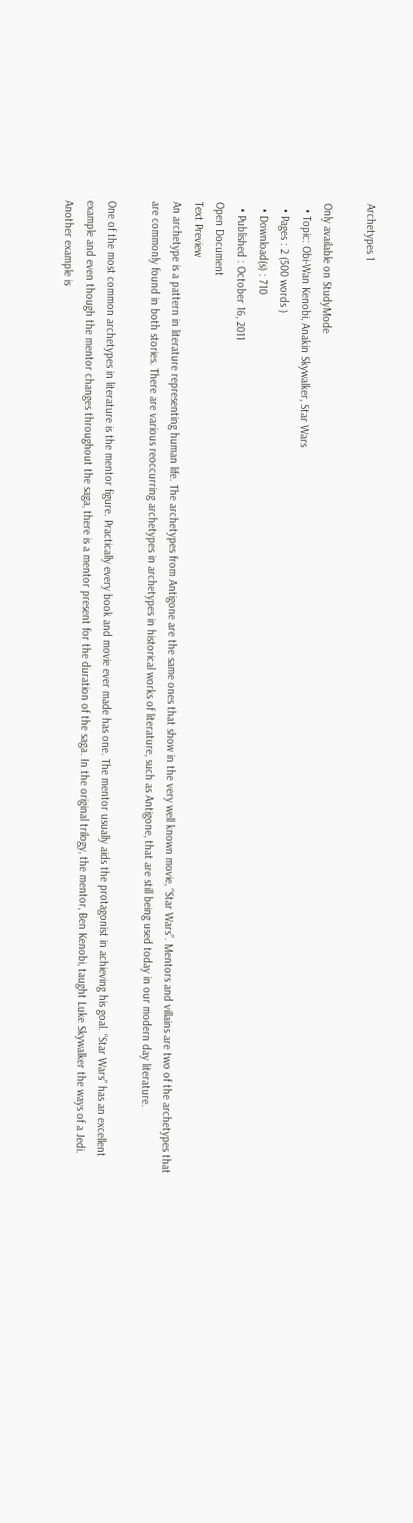Archetypes 1

Only available on StudyMode
  • Topic: Obi-Wan Kenobi, Anakin Skywalker, Star Wars
  • Pages : 2 (500 words )
  • Download(s) : 710
  • Published : October 16, 2011
Open Document
Text Preview
An archetype is a pattern in literature representing human life. The archetypes from Antigone are the same ones that show in the very well known movie, “Star Wars”. Mentors and villains are two of the archetypes that are commonly found in both stories. There are various reoccurring archetypes in archetypes in historical works of literature, such as Antigone, that are still being used today in our modern day literature.

One of the most common archetypes in literature is the mentor figure. Practically every book and movie ever made has one. The mentor usually aids the protagonist in achieving his goal. “Star Wars” has an excellent example and even though the mentor changes throughout the saga, there is a mentor present for the duration of the saga. In the original trilogy, the mentor, Ben Kenobi, taught Luke Skywalker the ways of a Jedi. Another example is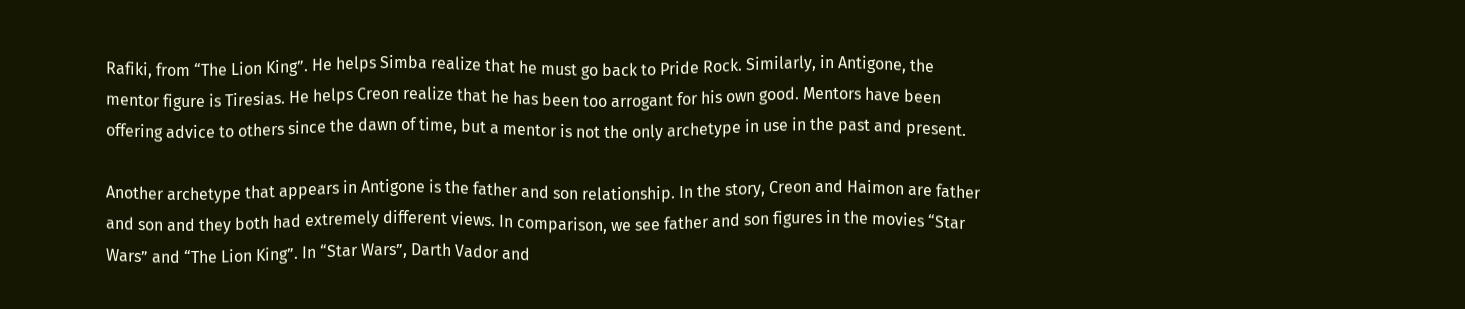Rafiki, from “The Lion King”. He helps Simba realize that he must go back to Pride Rock. Similarly, in Antigone, the mentor figure is Tiresias. He helps Creon realize that he has been too arrogant for his own good. Mentors have been offering advice to others since the dawn of time, but a mentor is not the only archetype in use in the past and present.

Another archetype that appears in Antigone is the father and son relationship. In the story, Creon and Haimon are father and son and they both had extremely different views. In comparison, we see father and son figures in the movies “Star Wars” and “The Lion King”. In “Star Wars”, Darth Vador and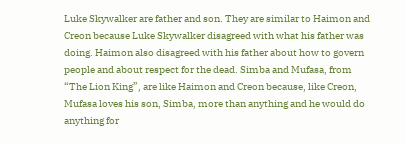Luke Skywalker are father and son. They are similar to Haimon and Creon because Luke Skywalker disagreed with what his father was doing. Haimon also disagreed with his father about how to govern people and about respect for the dead. Simba and Mufasa, from “The Lion King”, are like Haimon and Creon because, like Creon, Mufasa loves his son, Simba, more than anything and he would do anything for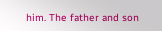him. The father and son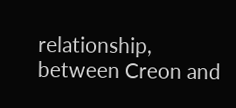relationship, between Creon and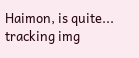Haimon, is quite...
tracking img